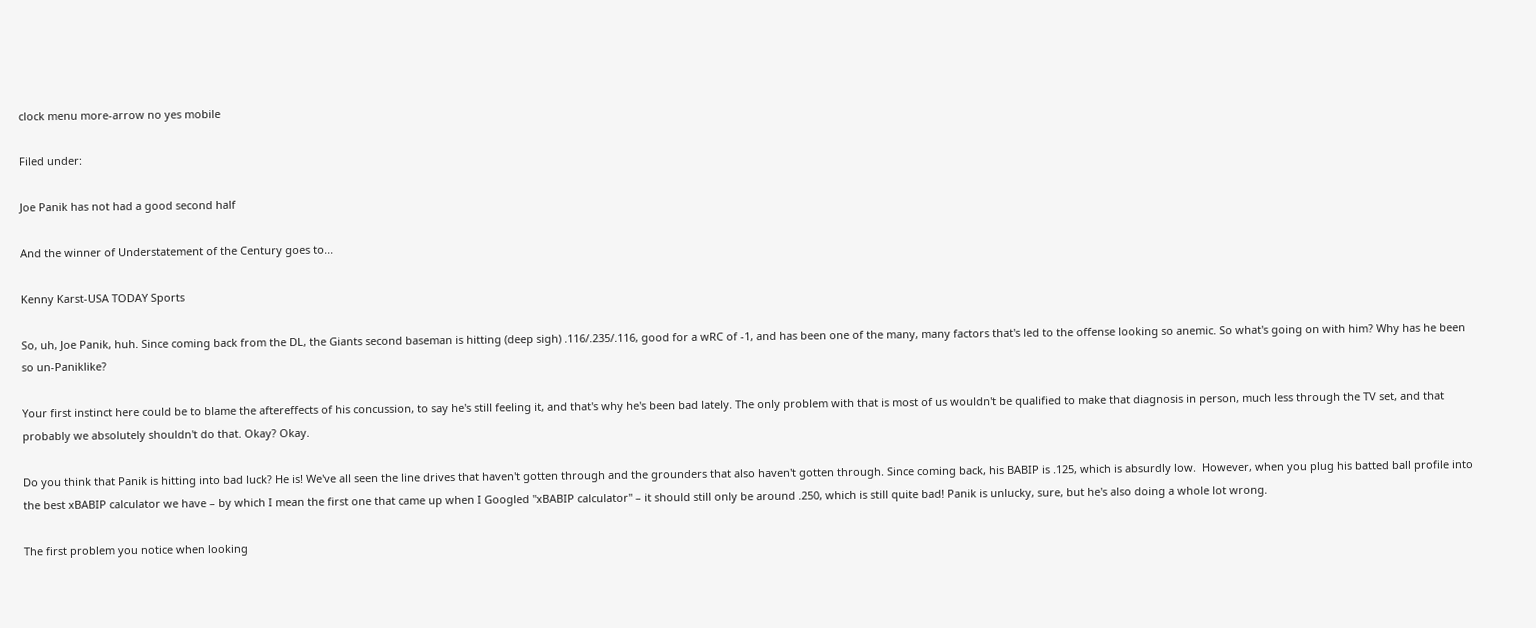clock menu more-arrow no yes mobile

Filed under:

Joe Panik has not had a good second half

And the winner of Understatement of the Century goes to...

Kenny Karst-USA TODAY Sports

So, uh, Joe Panik, huh. Since coming back from the DL, the Giants second baseman is hitting (deep sigh) .116/.235/.116, good for a wRC of -1, and has been one of the many, many factors that's led to the offense looking so anemic. So what's going on with him? Why has he been so un-Paniklike?

Your first instinct here could be to blame the aftereffects of his concussion, to say he's still feeling it, and that's why he's been bad lately. The only problem with that is most of us wouldn't be qualified to make that diagnosis in person, much less through the TV set, and that probably we absolutely shouldn't do that. Okay? Okay.

Do you think that Panik is hitting into bad luck? He is! We've all seen the line drives that haven't gotten through and the grounders that also haven't gotten through. Since coming back, his BABIP is .125, which is absurdly low.  However, when you plug his batted ball profile into the best xBABIP calculator we have – by which I mean the first one that came up when I Googled "xBABIP calculator" – it should still only be around .250, which is still quite bad! Panik is unlucky, sure, but he's also doing a whole lot wrong.

The first problem you notice when looking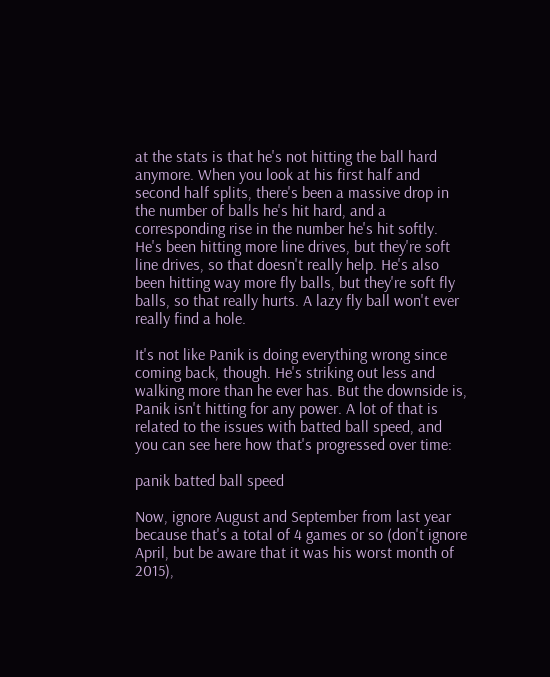at the stats is that he's not hitting the ball hard anymore. When you look at his first half and second half splits, there's been a massive drop in the number of balls he's hit hard, and a corresponding rise in the number he's hit softly. He's been hitting more line drives, but they're soft line drives, so that doesn't really help. He's also been hitting way more fly balls, but they're soft fly balls, so that really hurts. A lazy fly ball won't ever really find a hole.

It's not like Panik is doing everything wrong since coming back, though. He's striking out less and walking more than he ever has. But the downside is, Panik isn't hitting for any power. A lot of that is related to the issues with batted ball speed, and you can see here how that's progressed over time:

panik batted ball speed

Now, ignore August and September from last year because that's a total of 4 games or so (don't ignore April, but be aware that it was his worst month of 2015),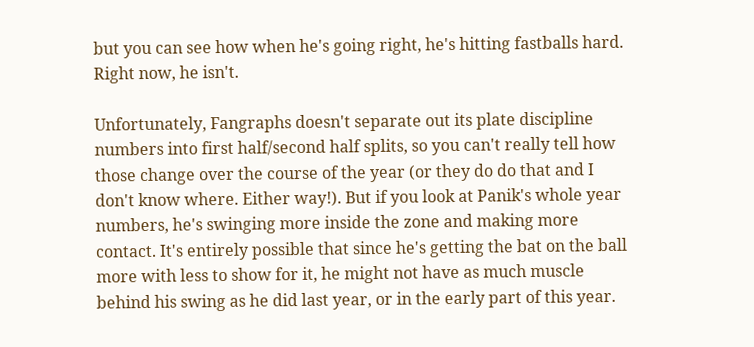but you can see how when he's going right, he's hitting fastballs hard. Right now, he isn't.

Unfortunately, Fangraphs doesn't separate out its plate discipline numbers into first half/second half splits, so you can't really tell how those change over the course of the year (or they do do that and I don't know where. Either way!). But if you look at Panik's whole year numbers, he's swinging more inside the zone and making more contact. It's entirely possible that since he's getting the bat on the ball more with less to show for it, he might not have as much muscle behind his swing as he did last year, or in the early part of this year.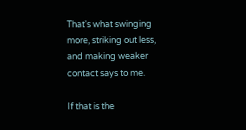That's what swinging more, striking out less, and making weaker contact says to me.

If that is the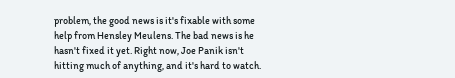problem, the good news is it's fixable with some help from Hensley Meulens. The bad news is he hasn't fixed it yet. Right now, Joe Panik isn't hitting much of anything, and it's hard to watch.